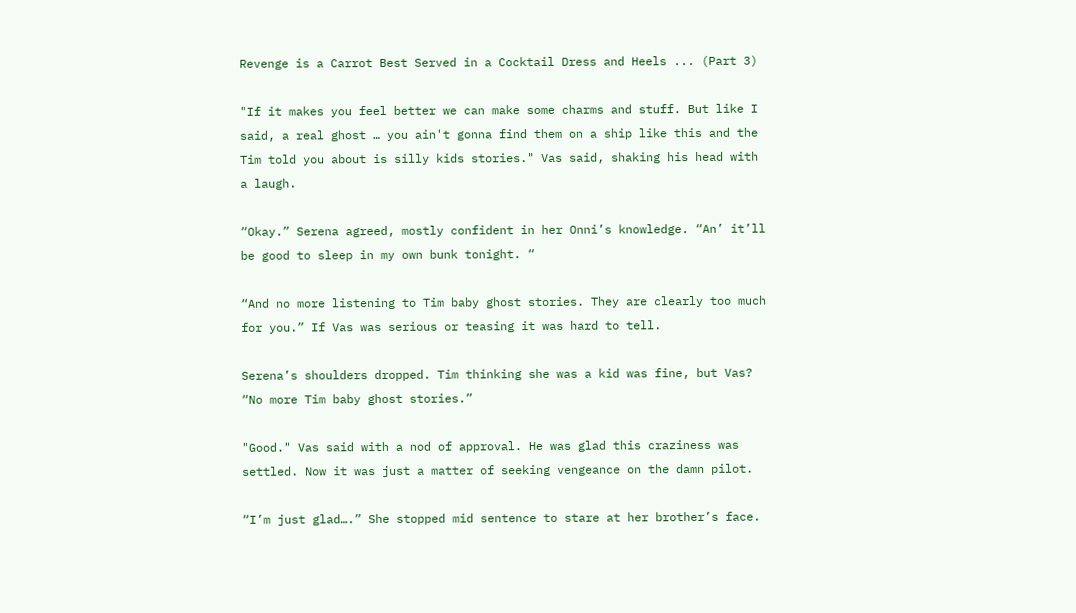Revenge is a Carrot Best Served in a Cocktail Dress and Heels ... (Part 3)

"If it makes you feel better we can make some charms and stuff. But like I said, a real ghost … you ain't gonna find them on a ship like this and the Tim told you about is silly kids stories." Vas said, shaking his head with a laugh.

“Okay.” Serena agreed, mostly confident in her Onni’s knowledge. “An’ it’ll be good to sleep in my own bunk tonight. “

“And no more listening to Tim baby ghost stories. They are clearly too much for you.” If Vas was serious or teasing it was hard to tell.

Serena’s shoulders dropped. Tim thinking she was a kid was fine, but Vas? “No more Tim baby ghost stories.”

"Good." Vas said with a nod of approval. He was glad this craziness was settled. Now it was just a matter of seeking vengeance on the damn pilot.

“I’m just glad….” She stopped mid sentence to stare at her brother’s face.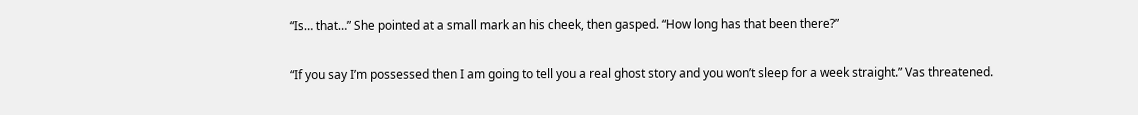“Is… that…” She pointed at a small mark an his cheek, then gasped. “How long has that been there?”

“If you say I’m possessed then I am going to tell you a real ghost story and you won’t sleep for a week straight.” Vas threatened.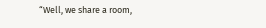“Well, we share a room,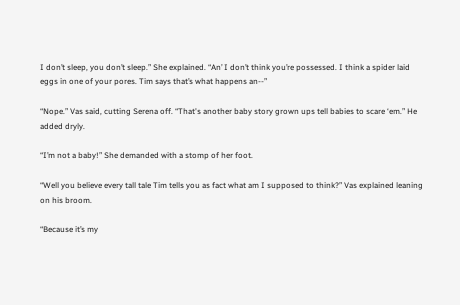I don’t sleep, you don’t sleep.” She explained. “An’ I don’t think you’re possessed. I think a spider laid eggs in one of your pores. Tim says that’s what happens an--”

“Nope.” Vas said, cutting Serena off. “That's another baby story grown ups tell babies to scare ‘em.” He added dryly.

“I’m not a baby!” She demanded with a stomp of her foot.

“Well you believe every tall tale Tim tells you as fact what am I supposed to think?” Vas explained leaning on his broom.

“Because it’s my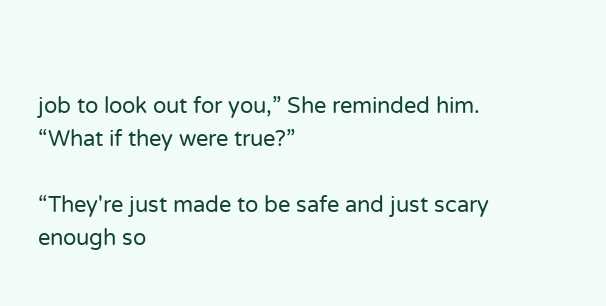job to look out for you,” She reminded him. “What if they were true?”

“They're just made to be safe and just scary enough so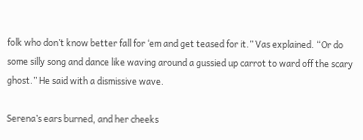folk who don’t know better fall for ‘em and get teased for it.” Vas explained. “Or do some silly song and dance like waving around a gussied up carrot to ward off the scary ghost.” He said with a dismissive wave.

Serena’s ears burned, and her cheeks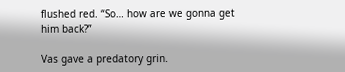flushed red. “So… how are we gonna get him back?”

Vas gave a predatory grin.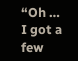“Oh … I got a few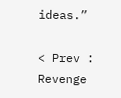ideas.”

< Prev : Revenge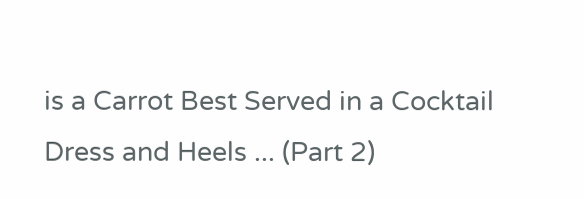is a Carrot Best Served in a Cocktail Dress and Heels ... (Part 2)